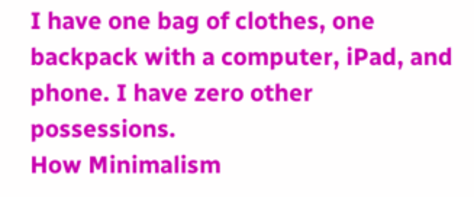I have one bag of clothes, one backpack with a computer, iPad, and phone. I have zero other possessions.
How Minimalism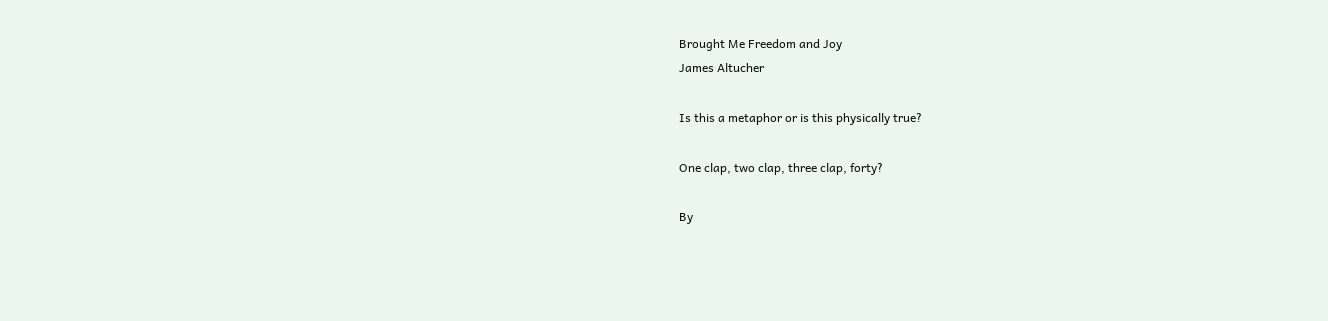Brought Me Freedom and Joy
James Altucher

Is this a metaphor or is this physically true?

One clap, two clap, three clap, forty?

By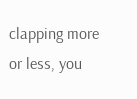clapping more or less, you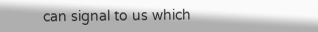can signal to us which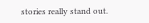stories really stand out.